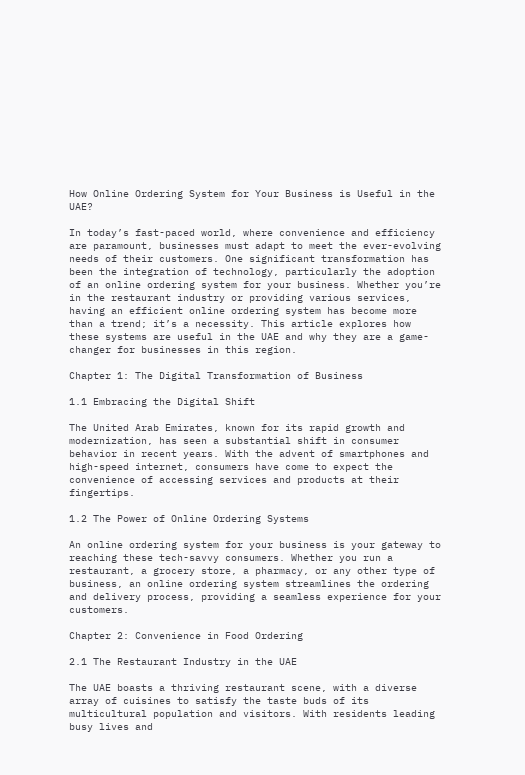How Online Ordering System for Your Business is Useful in the UAE?

In today’s fast-paced world, where convenience and efficiency are paramount, businesses must adapt to meet the ever-evolving needs of their customers. One significant transformation has been the integration of technology, particularly the adoption of an online ordering system for your business. Whether you’re in the restaurant industry or providing various services, having an efficient online ordering system has become more than a trend; it’s a necessity. This article explores how these systems are useful in the UAE and why they are a game-changer for businesses in this region.

Chapter 1: The Digital Transformation of Business

1.1 Embracing the Digital Shift

The United Arab Emirates, known for its rapid growth and modernization, has seen a substantial shift in consumer behavior in recent years. With the advent of smartphones and high-speed internet, consumers have come to expect the convenience of accessing services and products at their fingertips.

1.2 The Power of Online Ordering Systems

An online ordering system for your business is your gateway to reaching these tech-savvy consumers. Whether you run a restaurant, a grocery store, a pharmacy, or any other type of business, an online ordering system streamlines the ordering and delivery process, providing a seamless experience for your customers.

Chapter 2: Convenience in Food Ordering

2.1 The Restaurant Industry in the UAE

The UAE boasts a thriving restaurant scene, with a diverse array of cuisines to satisfy the taste buds of its multicultural population and visitors. With residents leading busy lives and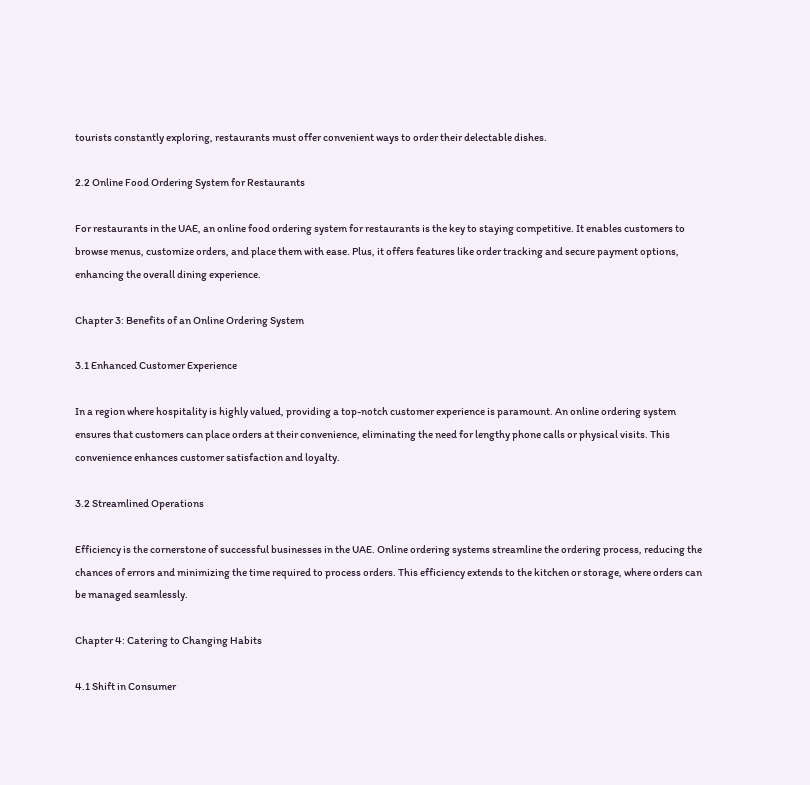tourists constantly exploring, restaurants must offer convenient ways to order their delectable dishes.

2.2 Online Food Ordering System for Restaurants

For restaurants in the UAE, an online food ordering system for restaurants is the key to staying competitive. It enables customers to browse menus, customize orders, and place them with ease. Plus, it offers features like order tracking and secure payment options, enhancing the overall dining experience.

Chapter 3: Benefits of an Online Ordering System

3.1 Enhanced Customer Experience

In a region where hospitality is highly valued, providing a top-notch customer experience is paramount. An online ordering system ensures that customers can place orders at their convenience, eliminating the need for lengthy phone calls or physical visits. This convenience enhances customer satisfaction and loyalty.

3.2 Streamlined Operations

Efficiency is the cornerstone of successful businesses in the UAE. Online ordering systems streamline the ordering process, reducing the chances of errors and minimizing the time required to process orders. This efficiency extends to the kitchen or storage, where orders can be managed seamlessly.

Chapter 4: Catering to Changing Habits

4.1 Shift in Consumer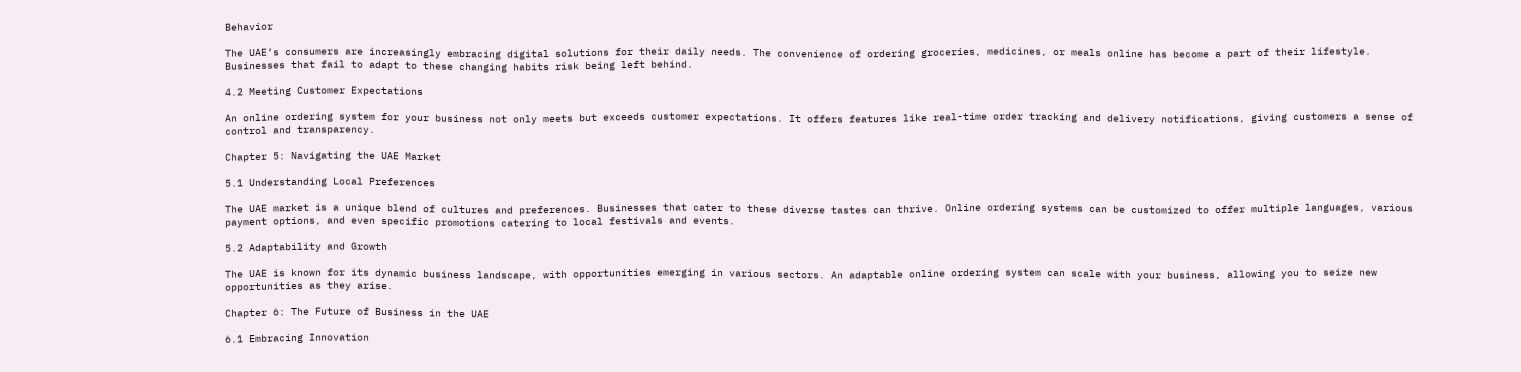Behavior

The UAE’s consumers are increasingly embracing digital solutions for their daily needs. The convenience of ordering groceries, medicines, or meals online has become a part of their lifestyle. Businesses that fail to adapt to these changing habits risk being left behind.

4.2 Meeting Customer Expectations

An online ordering system for your business not only meets but exceeds customer expectations. It offers features like real-time order tracking and delivery notifications, giving customers a sense of control and transparency.

Chapter 5: Navigating the UAE Market

5.1 Understanding Local Preferences

The UAE market is a unique blend of cultures and preferences. Businesses that cater to these diverse tastes can thrive. Online ordering systems can be customized to offer multiple languages, various payment options, and even specific promotions catering to local festivals and events.

5.2 Adaptability and Growth

The UAE is known for its dynamic business landscape, with opportunities emerging in various sectors. An adaptable online ordering system can scale with your business, allowing you to seize new opportunities as they arise.

Chapter 6: The Future of Business in the UAE

6.1 Embracing Innovation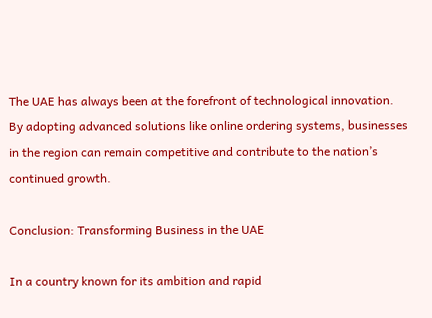The UAE has always been at the forefront of technological innovation. By adopting advanced solutions like online ordering systems, businesses in the region can remain competitive and contribute to the nation’s continued growth.

Conclusion: Transforming Business in the UAE

In a country known for its ambition and rapid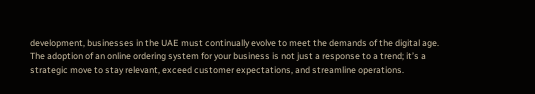development, businesses in the UAE must continually evolve to meet the demands of the digital age. The adoption of an online ordering system for your business is not just a response to a trend; it’s a strategic move to stay relevant, exceed customer expectations, and streamline operations.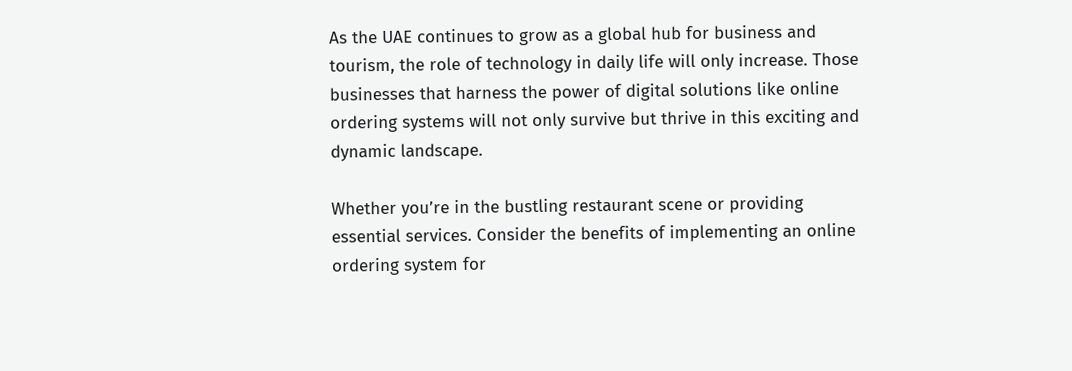As the UAE continues to grow as a global hub for business and tourism, the role of technology in daily life will only increase. Those businesses that harness the power of digital solutions like online ordering systems will not only survive but thrive in this exciting and dynamic landscape.

Whether you’re in the bustling restaurant scene or providing essential services. Consider the benefits of implementing an online ordering system for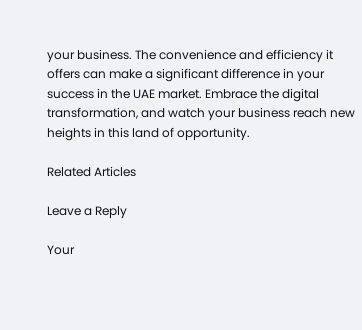your business. The convenience and efficiency it offers can make a significant difference in your success in the UAE market. Embrace the digital transformation, and watch your business reach new heights in this land of opportunity.

Related Articles

Leave a Reply

Your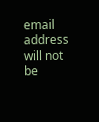email address will not be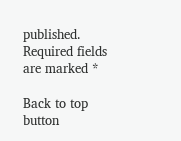published. Required fields are marked *

Back to top button